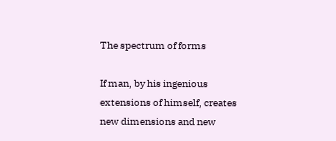The spectrum of forms

If man, by his ingenious extensions of himself, creates new dimensions and new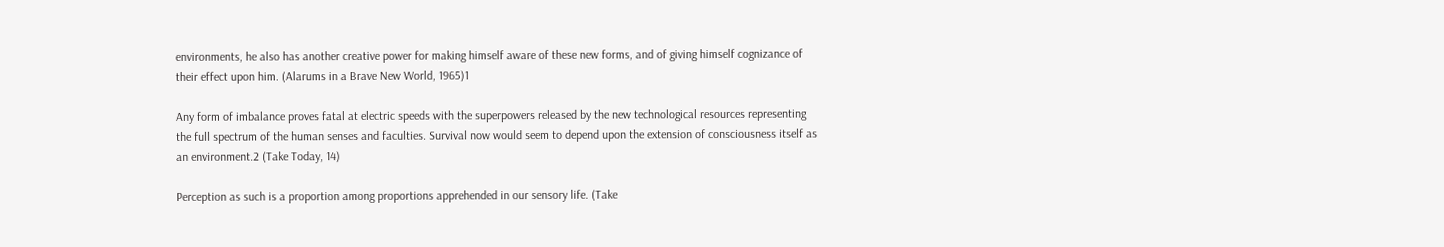environments, he also has another creative power for making himself aware of these new forms, and of giving himself cognizance of their effect upon him. (Alarums in a Brave New World, 1965)1

Any form of imbalance proves fatal at electric speeds with the superpowers released by the new technological resources representing the full spectrum of the human senses and faculties. Survival now would seem to depend upon the extension of consciousness itself as an environment.2 (Take Today, 14)

Perception as such is a proportion among proportions apprehended in our sensory life. (Take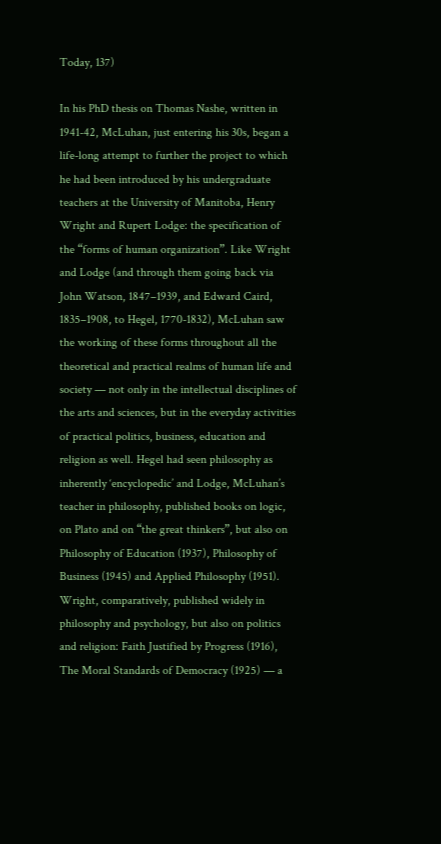Today, 137)

In his PhD thesis on Thomas Nashe, written in 1941-42, McLuhan, just entering his 30s, began a life-long attempt to further the project to which he had been introduced by his undergraduate teachers at the University of Manitoba, Henry Wright and Rupert Lodge: the specification of the “forms of human organization”. Like Wright and Lodge (and through them going back via John Watson, 1847–1939, and Edward Caird, 1835–1908, to Hegel, 1770-1832), McLuhan saw the working of these forms throughout all the theoretical and practical realms of human life and society — not only in the intellectual disciplines of the arts and sciences, but in the everyday activities of practical politics, business, education and religion as well. Hegel had seen philosophy as inherently ‘encyclopedic’ and Lodge, McLuhan’s teacher in philosophy, published books on logic, on Plato and on “the great thinkers”, but also on Philosophy of Education (1937), Philosophy of Business (1945) and Applied Philosophy (1951). Wright, comparatively, published widely in philosophy and psychology, but also on politics and religion: Faith Justified by Progress (1916), The Moral Standards of Democracy (1925) — a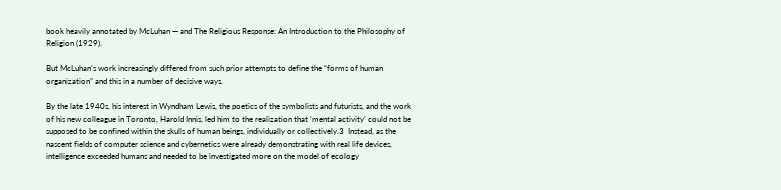book heavily annotated by McLuhan — and The Religious Response: An Introduction to the Philosophy of Religion (1929).

But McLuhan’s work increasingly differed from such prior attempts to define the “forms of human organization” and this in a number of decisive ways.

By the late 1940s, his interest in Wyndham Lewis, the poetics of the symbolists and futurists, and the work of his new colleague in Toronto, Harold Innis, led him to the realization that ‘mental activity’ could not be supposed to be confined within the skulls of human beings, individually or collectively.3  Instead, as the nascent fields of computer science and cybernetics were already demonstrating with real life devices,  intelligence exceeded humans and needed to be investigated more on the model of ecology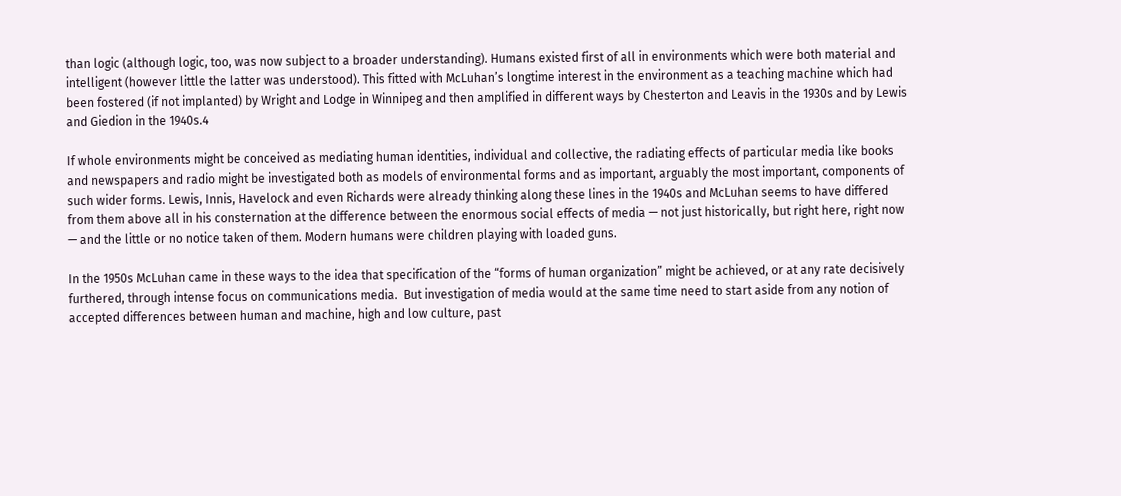than logic (although logic, too, was now subject to a broader understanding). Humans existed first of all in environments which were both material and intelligent (however little the latter was understood). This fitted with McLuhan’s longtime interest in the environment as a teaching machine which had been fostered (if not implanted) by Wright and Lodge in Winnipeg and then amplified in different ways by Chesterton and Leavis in the 1930s and by Lewis and Giedion in the 1940s.4

If whole environments might be conceived as mediating human identities, individual and collective, the radiating effects of particular media like books and newspapers and radio might be investigated both as models of environmental forms and as important, arguably the most important, components of such wider forms. Lewis, Innis, Havelock and even Richards were already thinking along these lines in the 1940s and McLuhan seems to have differed from them above all in his consternation at the difference between the enormous social effects of media — not just historically, but right here, right now — and the little or no notice taken of them. Modern humans were children playing with loaded guns.

In the 1950s McLuhan came in these ways to the idea that specification of the “forms of human organization” might be achieved, or at any rate decisively furthered, through intense focus on communications media.  But investigation of media would at the same time need to start aside from any notion of accepted differences between human and machine, high and low culture, past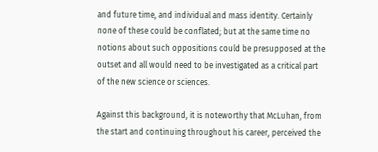and future time, and individual and mass identity. Certainly none of these could be conflated; but at the same time no notions about such oppositions could be presupposed at the outset and all would need to be investigated as a critical part of the new science or sciences.

Against this background, it is noteworthy that McLuhan, from the start and continuing throughout his career, perceived the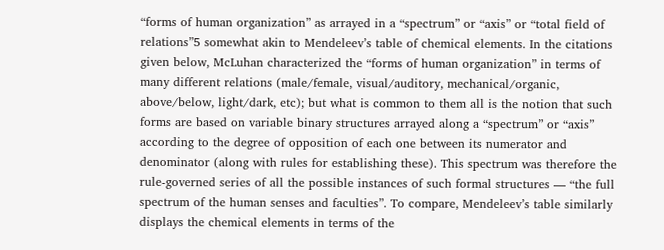“forms of human organization” as arrayed in a “spectrum” or “axis” or “total field of relations”5 somewhat akin to Mendeleev’s table of chemical elements. In the citations given below, McLuhan characterized the “forms of human organization” in terms of many different relations (male/female, visual/auditory, mechanical/organic, above/below, light/dark, etc); but what is common to them all is the notion that such forms are based on variable binary structures arrayed along a “spectrum” or “axis” according to the degree of opposition of each one between its numerator and denominator (along with rules for establishing these). This spectrum was therefore the rule-governed series of all the possible instances of such formal structures — “the full spectrum of the human senses and faculties”. To compare, Mendeleev’s table similarly displays the chemical elements in terms of the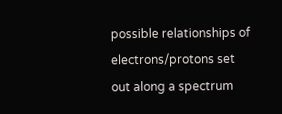possible relationships of electrons/protons set out along a spectrum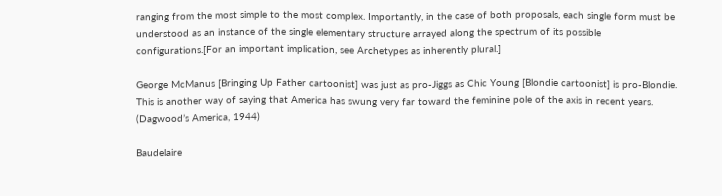ranging from the most simple to the most complex. Importantly, in the case of both proposals, each single form must be understood as an instance of the single elementary structure arrayed along the spectrum of its possible configurations.[For an important implication, see Archetypes as inherently plural.]

George McManus [Bringing Up Father cartoonist] was just as pro-Jiggs as Chic Young [Blondie cartoonist] is pro-Blondie. This is another way of saying that America has swung very far toward the feminine pole of the axis in recent years. (Dagwood’s America, 1944)

Baudelaire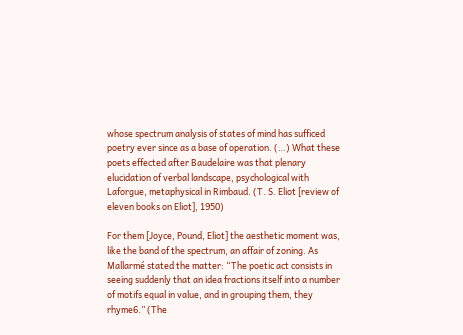whose spectrum analysis of states of mind has sufficed poetry ever since as a base of operation. (…) What these poets effected after Baudelaire was that plenary elucidation of verbal landscape, psychological with Laforgue, metaphysical in Rimbaud. (T. S. Eliot [review of eleven books on Eliot], 1950)

For them [Joyce, Pound, Eliot] the aesthetic moment was, like the band of the spectrum, an affair of zoning. As Mallarmé stated the matter: “The poetic act consists in seeing suddenly that an idea fractions itself into a number of motifs equal in value, and in grouping them, they rhyme6.” (The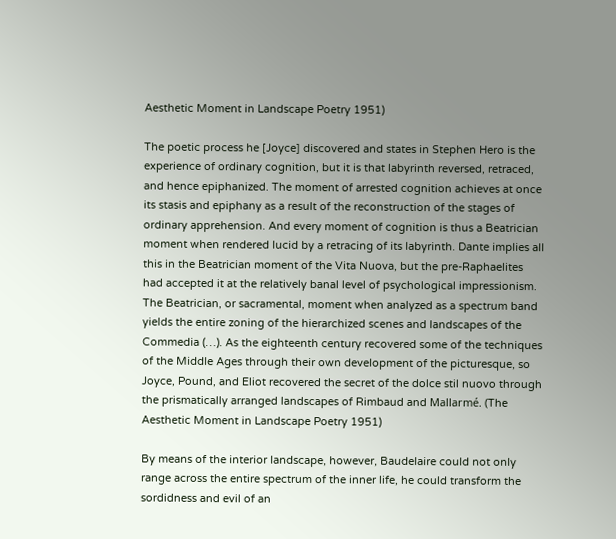Aesthetic Moment in Landscape Poetry 1951)

The poetic process he [Joyce] discovered and states in Stephen Hero is the experience of ordinary cognition, but it is that labyrinth reversed, retraced, and hence epiphanized. The moment of arrested cognition achieves at once its stasis and epiphany as a result of the reconstruction of the stages of ordinary apprehension. And every moment of cognition is thus a Beatrician moment when rendered lucid by a retracing of its labyrinth. Dante implies all this in the Beatrician moment of the Vita Nuova, but the pre-Raphaelites had accepted it at the relatively banal level of psychological impressionism. The Beatrician, or sacramental, moment when analyzed as a spectrum band yields the entire zoning of the hierarchized scenes and landscapes of the Commedia (…). As the eighteenth century recovered some of the techniques of the Middle Ages through their own development of the picturesque, so Joyce, Pound, and Eliot recovered the secret of the dolce stil nuovo through the prismatically arranged landscapes of Rimbaud and Mallarmé. (The Aesthetic Moment in Landscape Poetry 1951)

By means of the interior landscape, however, Baudelaire could not only range across the entire spectrum of the inner life, he could transform the sordidness and evil of an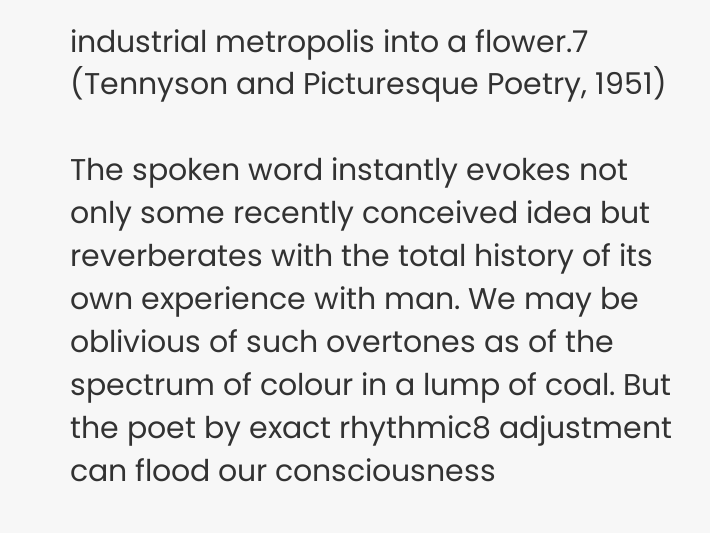industrial metropolis into a flower.7 (Tennyson and Picturesque Poetry, 1951)

The spoken word instantly evokes not only some recently conceived idea but reverberates with the total history of its own experience with man. We may be oblivious of such overtones as of the spectrum of colour in a lump of coal. But the poet by exact rhythmic8 adjustment can flood our consciousness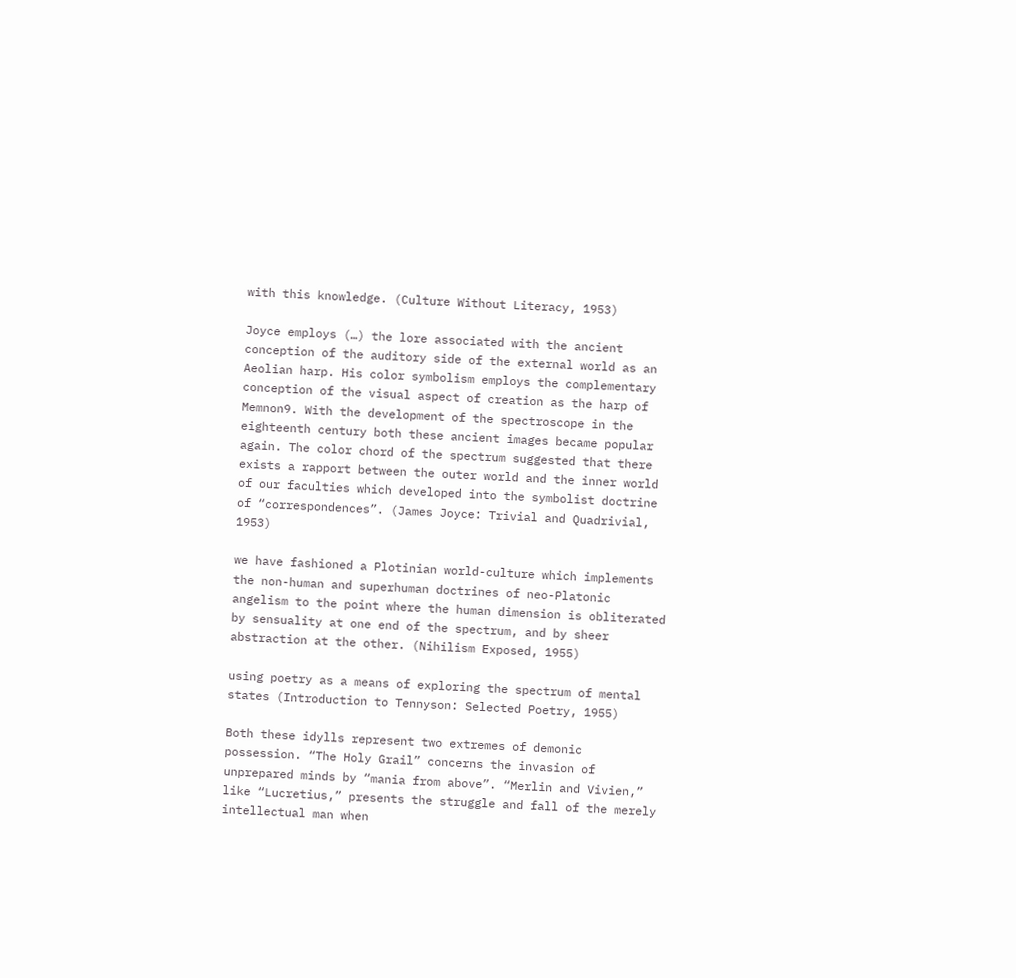with this knowledge. (Culture Without Literacy, 1953)

Joyce employs (…) the lore associated with the ancient conception of the auditory side of the external world as an Aeolian harp. His color symbolism employs the complementary conception of the visual aspect of creation as the harp of Memnon9. With the development of the spectroscope in the eighteenth century both these ancient images became popular again. The color chord of the spectrum suggested that there exists a rapport between the outer world and the inner world of our faculties which developed into the symbolist doctrine of “correspondences”. (James Joyce: Trivial and Quadrivial, 1953)

we have fashioned a Plotinian world-culture which implements the non-human and superhuman doctrines of neo-Platonic angelism to the point where the human dimension is obliterated by sensuality at one end of the spectrum, and by sheer abstraction at the other. (Nihilism Exposed, 1955)

using poetry as a means of exploring the spectrum of mental states (Introduction to Tennyson: Selected Poetry, 1955)

Both these idylls represent two extremes of demonic possession. “The Holy Grail” concerns the invasion of unprepared minds by “mania from above”. “Merlin and Vivien,” like “Lucretius,” presents the struggle and fall of the merely intellectual man when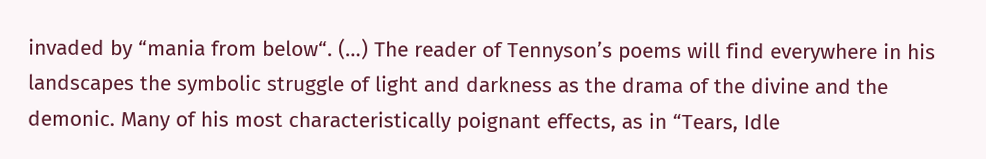invaded by “mania from below“. (…) The reader of Tennyson’s poems will find everywhere in his landscapes the symbolic struggle of light and darkness as the drama of the divine and the demonic. Many of his most characteristically poignant effects, as in “Tears, Idle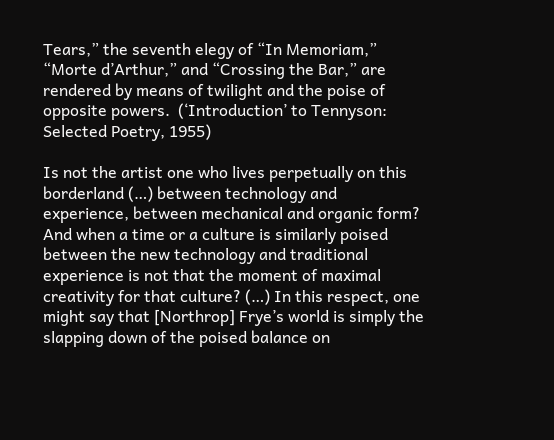Tears,” the seventh elegy of “In Memoriam,” “Morte d’Arthur,” and “Crossing the Bar,” are rendered by means of twilight and the poise of opposite powers.  (‘Introduction’ to Tennyson: Selected Poetry, 1955)

Is not the artist one who lives perpetually on this borderland (…) between technology and experience, between mechanical and organic form? And when a time or a culture is similarly poised between the new technology and traditional experience is not that the moment of maximal creativity for that culture? (…) In this respect, one might say that [Northrop] Frye’s world is simply the slapping down of the poised balance on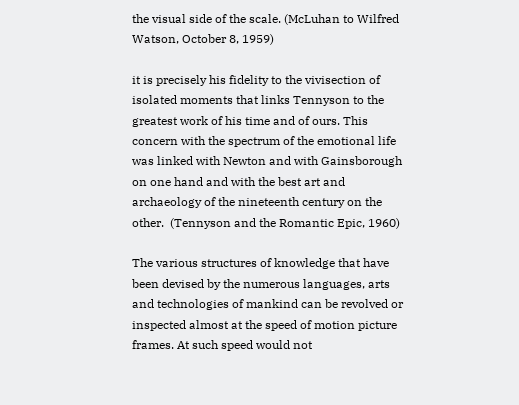the visual side of the scale. (McLuhan to Wilfred Watson, October 8, 1959)

it is precisely his fidelity to the vivisection of isolated moments that links Tennyson to the greatest work of his time and of ours. This concern with the spectrum of the emotional life was linked with Newton and with Gainsborough on one hand and with the best art and archaeology of the nineteenth century on the other.  (Tennyson and the Romantic Epic, 1960)

The various structures of knowledge that have been devised by the numerous languages, arts and technologies of mankind can be revolved or inspected almost at the speed of motion picture frames. At such speed would not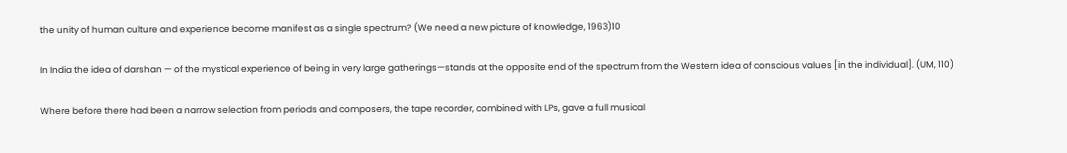the unity of human culture and experience become manifest as a single spectrum? (We need a new picture of knowledge, 1963)10

In India the idea of darshan — of the mystical experience of being in very large gatherings—stands at the opposite end of the spectrum from the Western idea of conscious values [in the individual]. (UM, 110)

Where before there had been a narrow selection from periods and composers, the tape recorder, combined with LPs, gave a full musical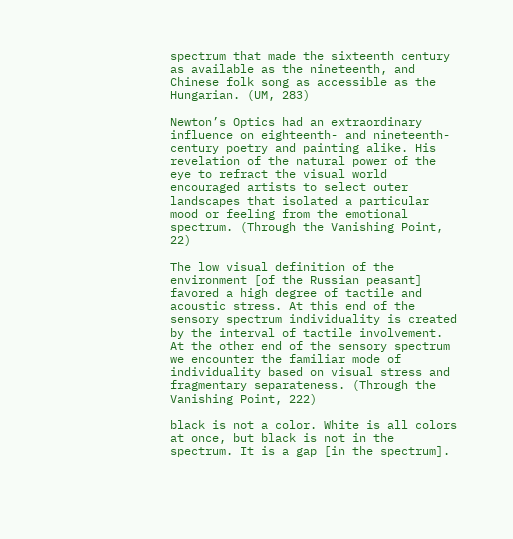spectrum that made the sixteenth century as available as the nineteenth, and Chinese folk song as accessible as the Hungarian. (UM, 283)

Newton’s Optics had an extraordinary influence on eighteenth- and nineteenth-century poetry and painting alike. His revelation of the natural power of the eye to refract the visual world encouraged artists to select outer landscapes that isolated a particular mood or feeling from the emotional spectrum. (Through the Vanishing Point, 22)

The low visual definition of the environment [of the Russian peasant] favored a high degree of tactile and acoustic stress. At this end of the sensory spectrum individuality is created by the interval of tactile involvement. At the other end of the sensory spectrum we encounter the familiar mode of individuality based on visual stress and fragmentary separateness. (Through the Vanishing Point, 222)

black is not a color. White is all colors at once, but black is not in the spectrum. It is a gap [in the spectrum].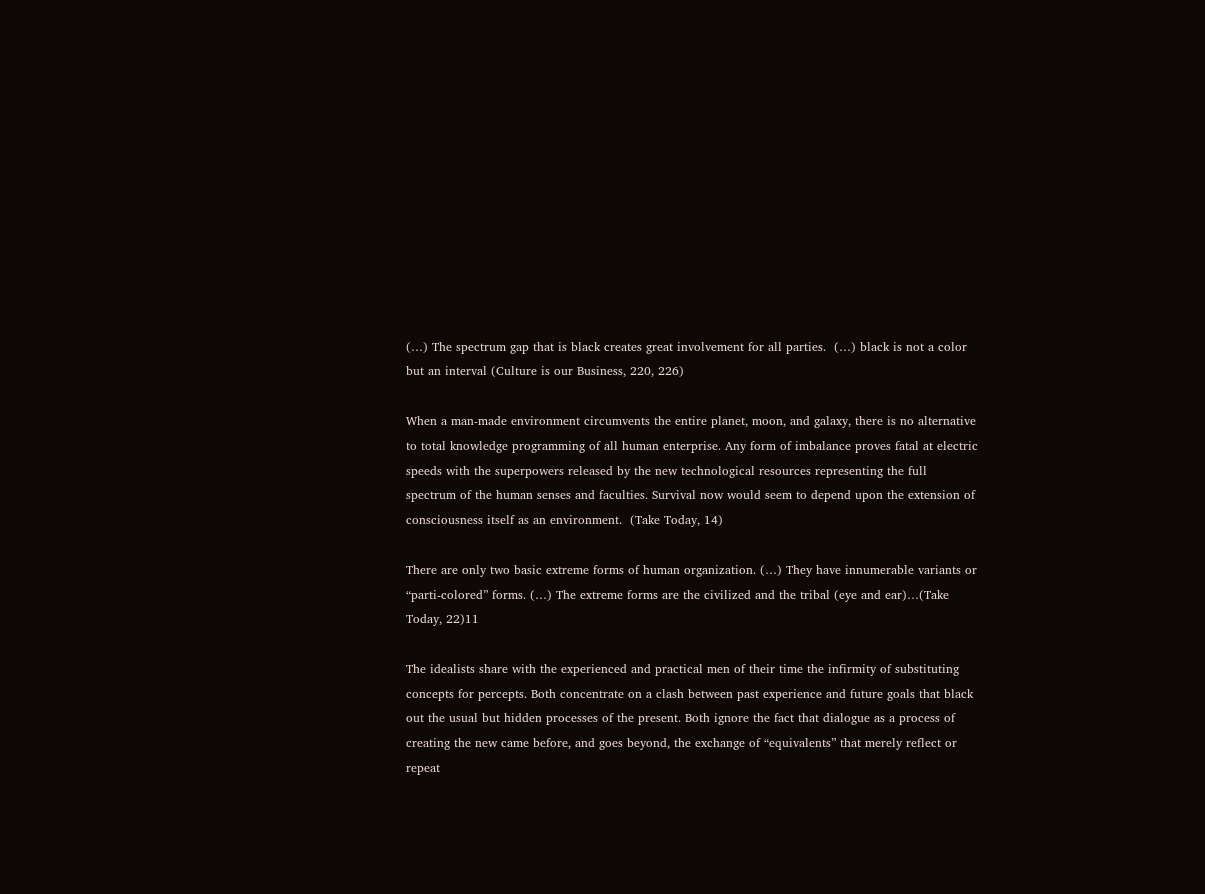(…) The spectrum gap that is black creates great involvement for all parties.  (…) black is not a color but an interval (Culture is our Business, 220, 226)

When a man-made environment circumvents the entire planet, moon, and galaxy, there is no alternative to total knowledge programming of all human enterprise. Any form of imbalance proves fatal at electric speeds with the superpowers released by the new technological resources representing the full spectrum of the human senses and faculties. Survival now would seem to depend upon the extension of consciousness itself as an environment.  (Take Today, 14)

There are only two basic extreme forms of human organization. (…) They have innumerable variants or “parti-colored” forms. (…) The extreme forms are the civilized and the tribal (eye and ear)…(Take Today, 22)11

The idealists share with the experienced and practical men of their time the infirmity of substituting concepts for percepts. Both concentrate on a clash between past experience and future goals that black out the usual but hidden processes of the present. Both ignore the fact that dialogue as a process of creating the new came before, and goes beyond, the exchange of “equivalents” that merely reflect or repeat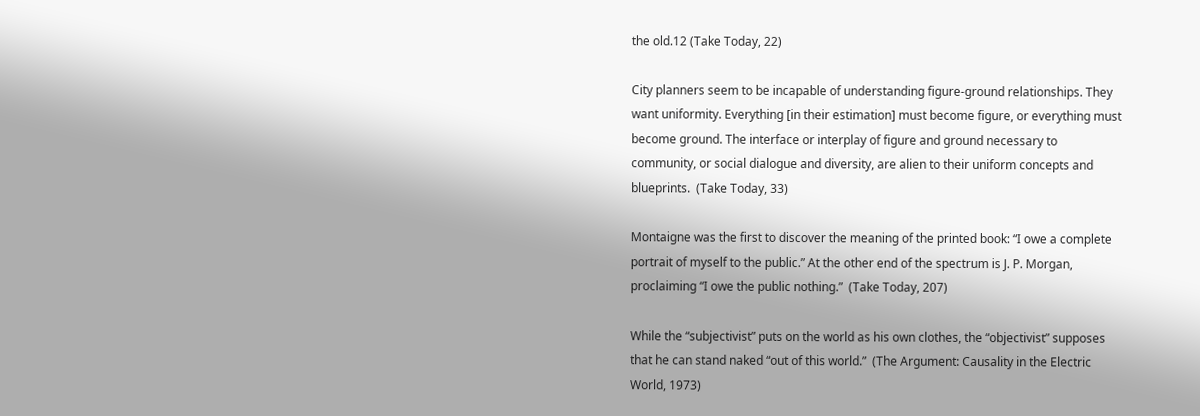the old.12 (Take Today, 22)

City planners seem to be incapable of understanding figure-ground relationships. They want uniformity. Everything [in their estimation] must become figure, or everything must become ground. The interface or interplay of figure and ground necessary to community, or social dialogue and diversity, are alien to their uniform concepts and blueprints.  (Take Today, 33)

Montaigne was the first to discover the meaning of the printed book: “I owe a complete portrait of myself to the public.” At the other end of the spectrum is J. P. Morgan, proclaiming “I owe the public nothing.”  (Take Today, 207)

While the “subjectivist” puts on the world as his own clothes, the “objectivist” supposes that he can stand naked “out of this world.”  (The Argument: Causality in the Electric World, 1973)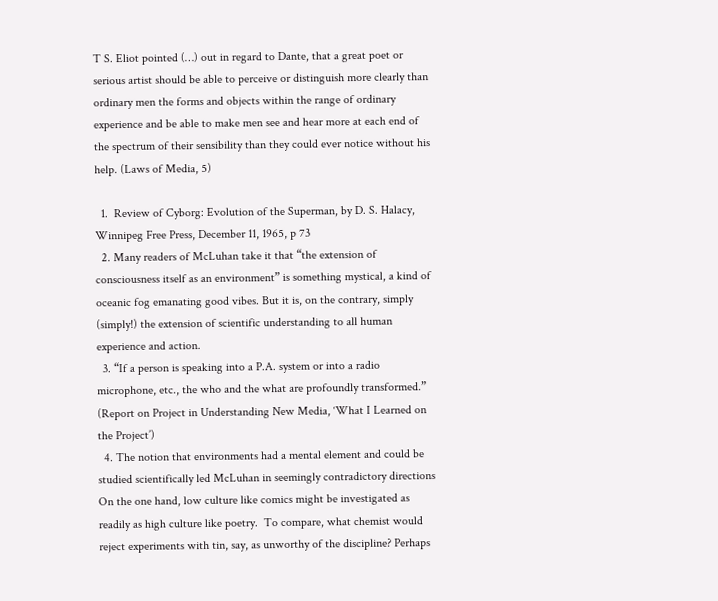T S. Eliot pointed (…) out in regard to Dante, that a great poet or serious artist should be able to perceive or distinguish more clearly than ordinary men the forms and objects within the range of ordinary experience and be able to make men see and hear more at each end of the spectrum of their sensibility than they could ever notice without his help. (Laws of Media, 5)

  1.  Review of Cyborg: Evolution of the Superman, by D. S. Halacy, Winnipeg Free Press, December 11, 1965, p 73
  2. Many readers of McLuhan take it that “the extension of consciousness itself as an environment” is something mystical, a kind of oceanic fog emanating good vibes. But it is, on the contrary, simply (simply!) the extension of scientific understanding to all human experience and action.
  3. “If a person is speaking into a P.A. system or into a radio microphone, etc., the who and the what are profoundly transformed.” (Report on Project in Understanding New Media, ‘What I Learned on the Project’)
  4. The notion that environments had a mental element and could be studied scientifically led McLuhan in seemingly contradictory directions  On the one hand, low culture like comics might be investigated as readily as high culture like poetry.  To compare, what chemist would reject experiments with tin, say, as unworthy of the discipline? Perhaps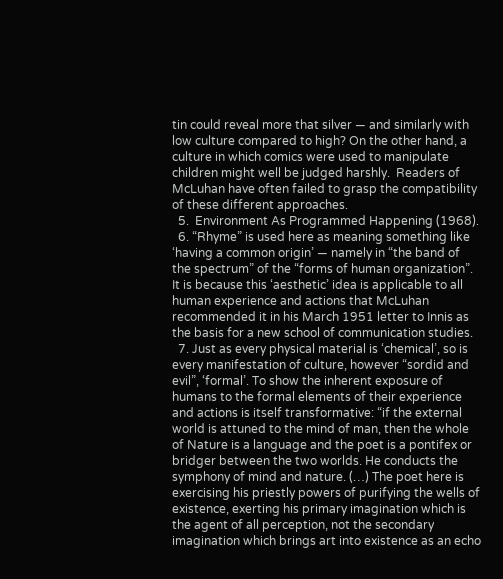tin could reveal more that silver — and similarly with low culture compared to high? On the other hand, a culture in which comics were used to manipulate children might well be judged harshly.  Readers of McLuhan have often failed to grasp the compatibility of these different approaches.
  5.  Environment As Programmed Happening (1968).
  6. “Rhyme” is used here as meaning something like ‘having a common origin’ — namely in “the band of the spectrum” of the “forms of human organization”. It is because this ‘aesthetic’ idea is applicable to all human experience and actions that McLuhan recommended it in his March 1951 letter to Innis as the basis for a new school of communication studies.
  7. Just as every physical material is ‘chemical’, so is every manifestation of culture, however “sordid and evil”, ‘formal’. To show the inherent exposure of humans to the formal elements of their experience and actions is itself transformative: “if the external world is attuned to the mind of man, then the whole of Nature is a language and the poet is a pontifex or bridger between the two worlds. He conducts the symphony of mind and nature. (…) The poet here is exercising his priestly powers of purifying the wells of existence, exerting his primary imagination which is the agent of all perception, not the secondary imagination which brings art into existence as an echo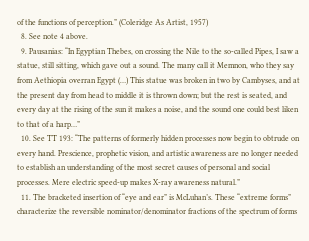of the functions of perception.” (Coleridge As Artist, 1957)
  8. See note 4 above.
  9. Pausanias: “In Egyptian Thebes, on crossing the Nile to the so-called Pipes, I saw a statue, still sitting, which gave out a sound. The many call it Memnon, who they say from Aethiopia overran Egypt (…) This statue was broken in two by Cambyses, and at the present day from head to middle it is thrown down; but the rest is seated, and every day at the rising of the sun it makes a noise, and the sound one could best liken to that of a harp…”
  10. See TT 193: “The patterns of formerly hidden processes now begin to obtrude on every hand. Prescience, prophetic vision, and artistic awareness are no longer needed to establish an understanding of the most secret causes of personal and social processes. Mere electric speed-up makes X-ray awareness natural.”
  11. The bracketed insertion of “eye and ear” is McLuhan’s. These “extreme forms” characterize the reversible nominator/denominator fractions of the spectrum of forms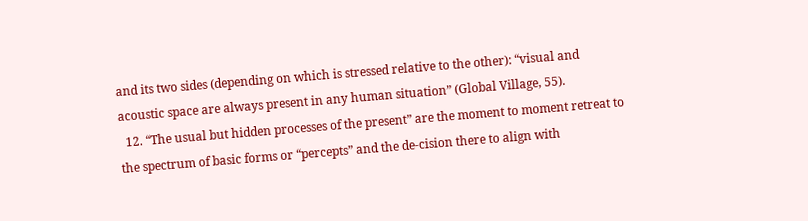and its two sides (depending on which is stressed relative to the other): “visual and acoustic space are always present in any human situation” (Global Village, 55).
  12. “The usual but hidden processes of the present” are the moment to moment retreat to the spectrum of basic forms or “percepts” and the de-cision there to align with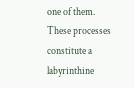one of them. These processes constitute a labyrinthine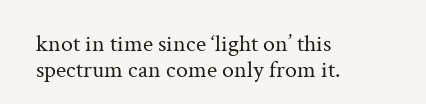knot in time since ‘light on’ this spectrum can come only from it.